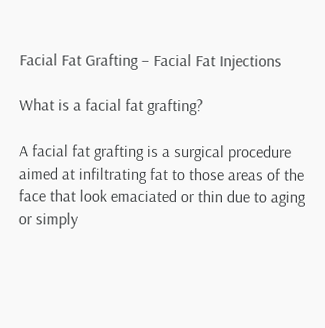Facial Fat Grafting – Facial Fat Injections

What is a facial fat grafting?

A facial fat grafting is a surgical procedure aimed at infiltrating fat to those areas of the face that look emaciated or thin due to aging or simply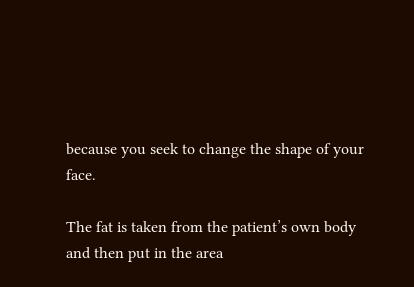because you seek to change the shape of your face.

The fat is taken from the patient’s own body and then put in the area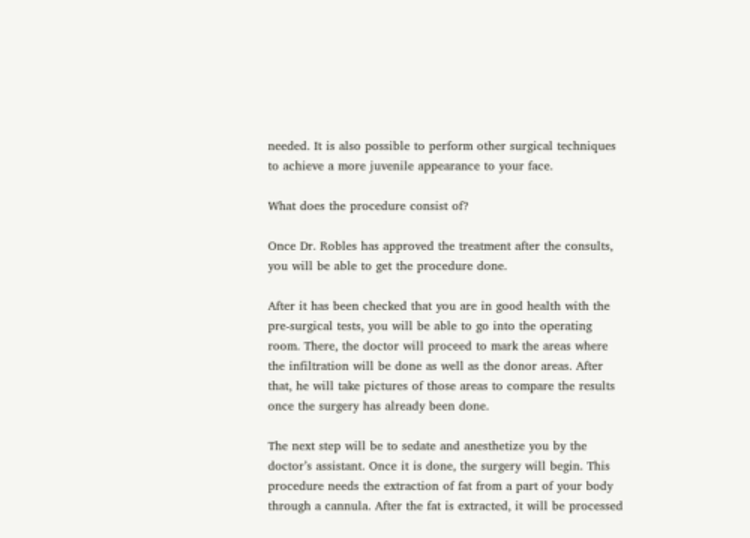needed. It is also possible to perform other surgical techniques to achieve a more juvenile appearance to your face.

What does the procedure consist of?

Once Dr. Robles has approved the treatment after the consults, you will be able to get the procedure done.

After it has been checked that you are in good health with the pre-surgical tests, you will be able to go into the operating room. There, the doctor will proceed to mark the areas where the infiltration will be done as well as the donor areas. After that, he will take pictures of those areas to compare the results once the surgery has already been done.

The next step will be to sedate and anesthetize you by the doctor’s assistant. Once it is done, the surgery will begin. This procedure needs the extraction of fat from a part of your body through a cannula. After the fat is extracted, it will be processed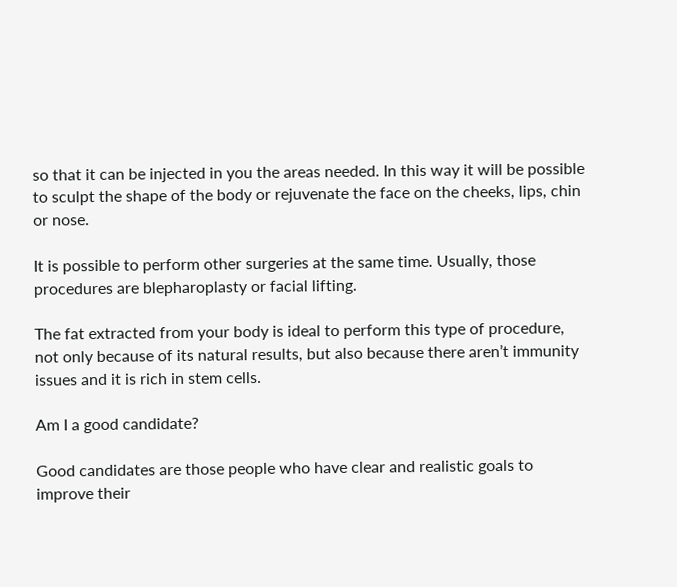so that it can be injected in you the areas needed. In this way it will be possible to sculpt the shape of the body or rejuvenate the face on the cheeks, lips, chin or nose.

It is possible to perform other surgeries at the same time. Usually, those procedures are blepharoplasty or facial lifting.

The fat extracted from your body is ideal to perform this type of procedure, not only because of its natural results, but also because there aren’t immunity issues and it is rich in stem cells.

Am I a good candidate?

Good candidates are those people who have clear and realistic goals to improve their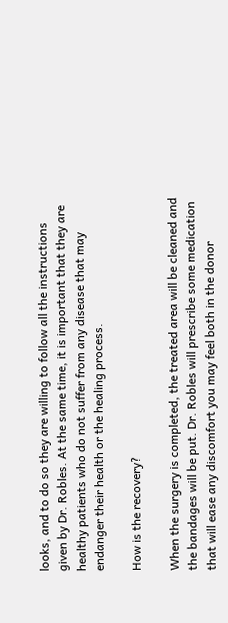looks, and to do so they are willing to follow all the instructions given by Dr. Robles. At the same time, it is important that they are healthy patients who do not suffer from any disease that may endanger their health or the healing process.

How is the recovery?

When the surgery is completed, the treated area will be cleaned and the bandages will be put. Dr. Robles will prescribe some medication that will ease any discomfort you may feel both in the donor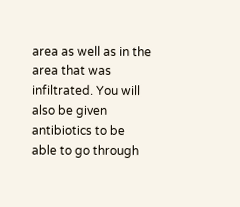area as well as in the area that was infiltrated. You will also be given antibiotics to be able to go through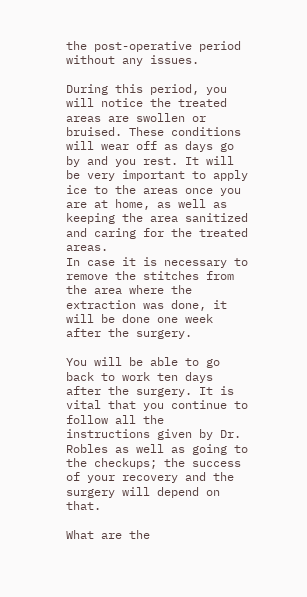the post-operative period without any issues.

During this period, you will notice the treated areas are swollen or bruised. These conditions will wear off as days go by and you rest. It will be very important to apply ice to the areas once you are at home, as well as keeping the area sanitized and caring for the treated areas.
In case it is necessary to remove the stitches from the area where the extraction was done, it will be done one week after the surgery.

You will be able to go back to work ten days after the surgery. It is vital that you continue to follow all the instructions given by Dr. Robles as well as going to the checkups; the success of your recovery and the surgery will depend on that.

What are the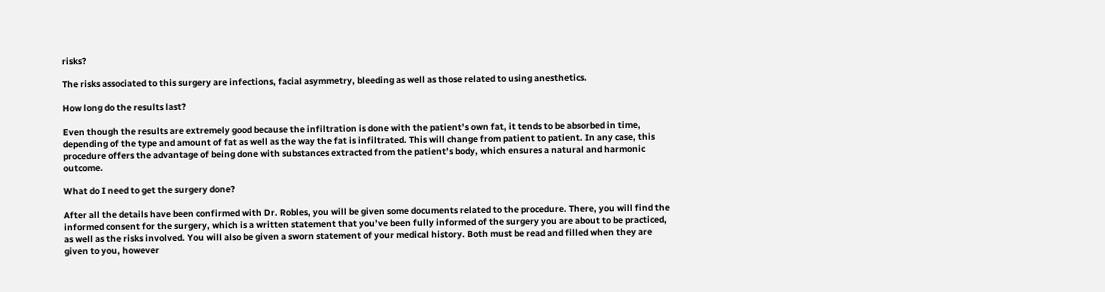risks?

The risks associated to this surgery are infections, facial asymmetry, bleeding as well as those related to using anesthetics.

How long do the results last?

Even though the results are extremely good because the infiltration is done with the patient’s own fat, it tends to be absorbed in time, depending of the type and amount of fat as well as the way the fat is infiltrated. This will change from patient to patient. In any case, this procedure offers the advantage of being done with substances extracted from the patient’s body, which ensures a natural and harmonic outcome.

What do I need to get the surgery done?

After all the details have been confirmed with Dr. Robles, you will be given some documents related to the procedure. There, you will find the informed consent for the surgery, which is a written statement that you’ve been fully informed of the surgery you are about to be practiced, as well as the risks involved. You will also be given a sworn statement of your medical history. Both must be read and filled when they are given to you, however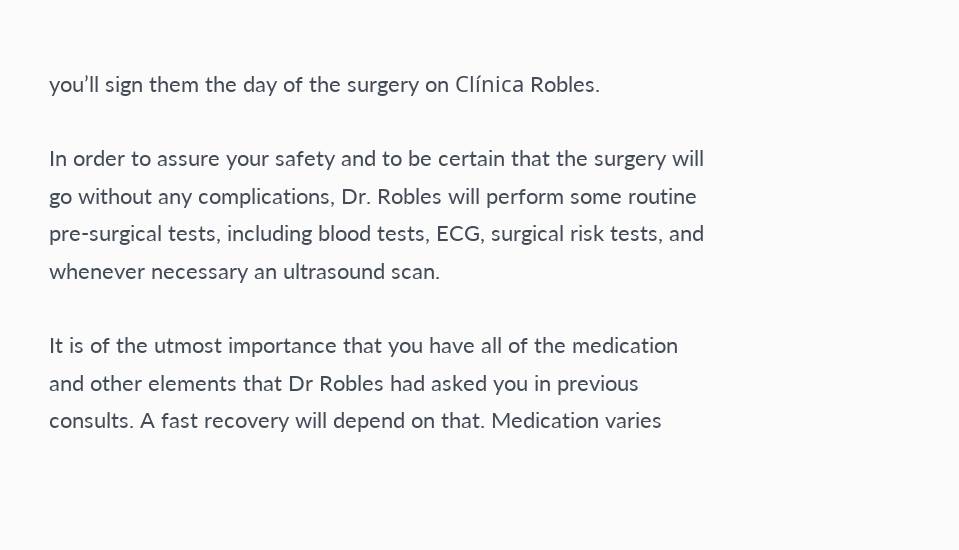you’ll sign them the day of the surgery on Clínica Robles.

In order to assure your safety and to be certain that the surgery will go without any complications, Dr. Robles will perform some routine pre-surgical tests, including blood tests, ECG, surgical risk tests, and whenever necessary an ultrasound scan.

It is of the utmost importance that you have all of the medication and other elements that Dr Robles had asked you in previous consults. A fast recovery will depend on that. Medication varies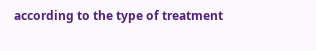according to the type of treatment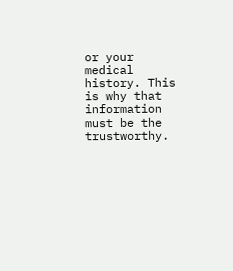or your medical history. This is why that information must be the trustworthy.